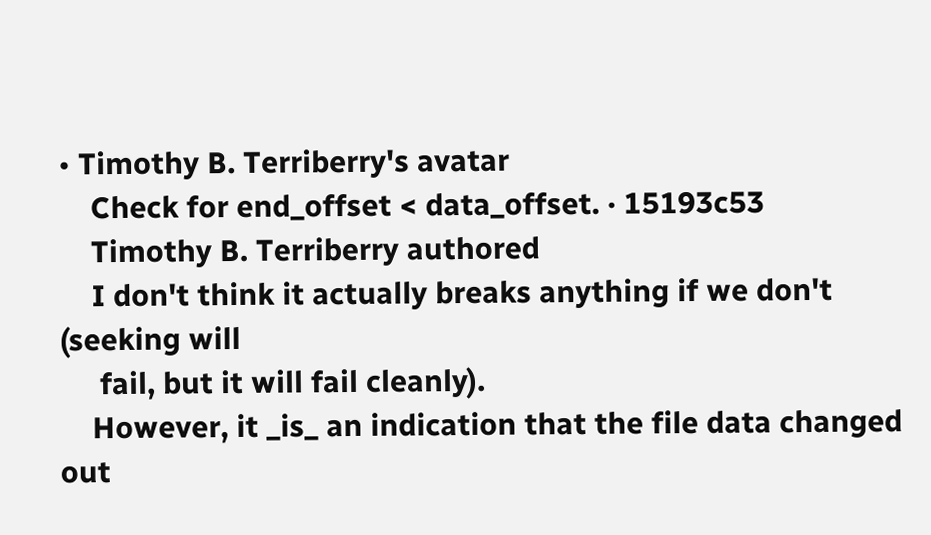• Timothy B. Terriberry's avatar
    Check for end_offset < data_offset. · 15193c53
    Timothy B. Terriberry authored
    I don't think it actually breaks anything if we don't (seeking will
     fail, but it will fail cleanly).
    However, it _is_ an indication that the file data changed out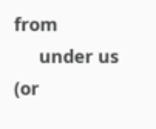from
     under us (or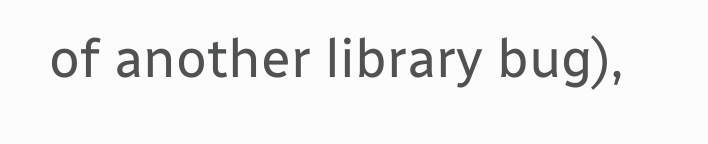of another library bug),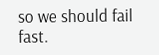so we should fail fast.